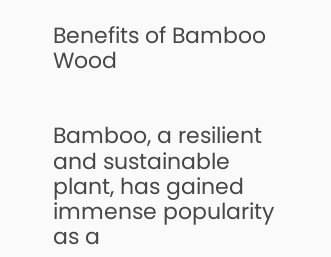Benefits of Bamboo Wood


Bamboo, a resilient and sustainable plant, has gained immense popularity as a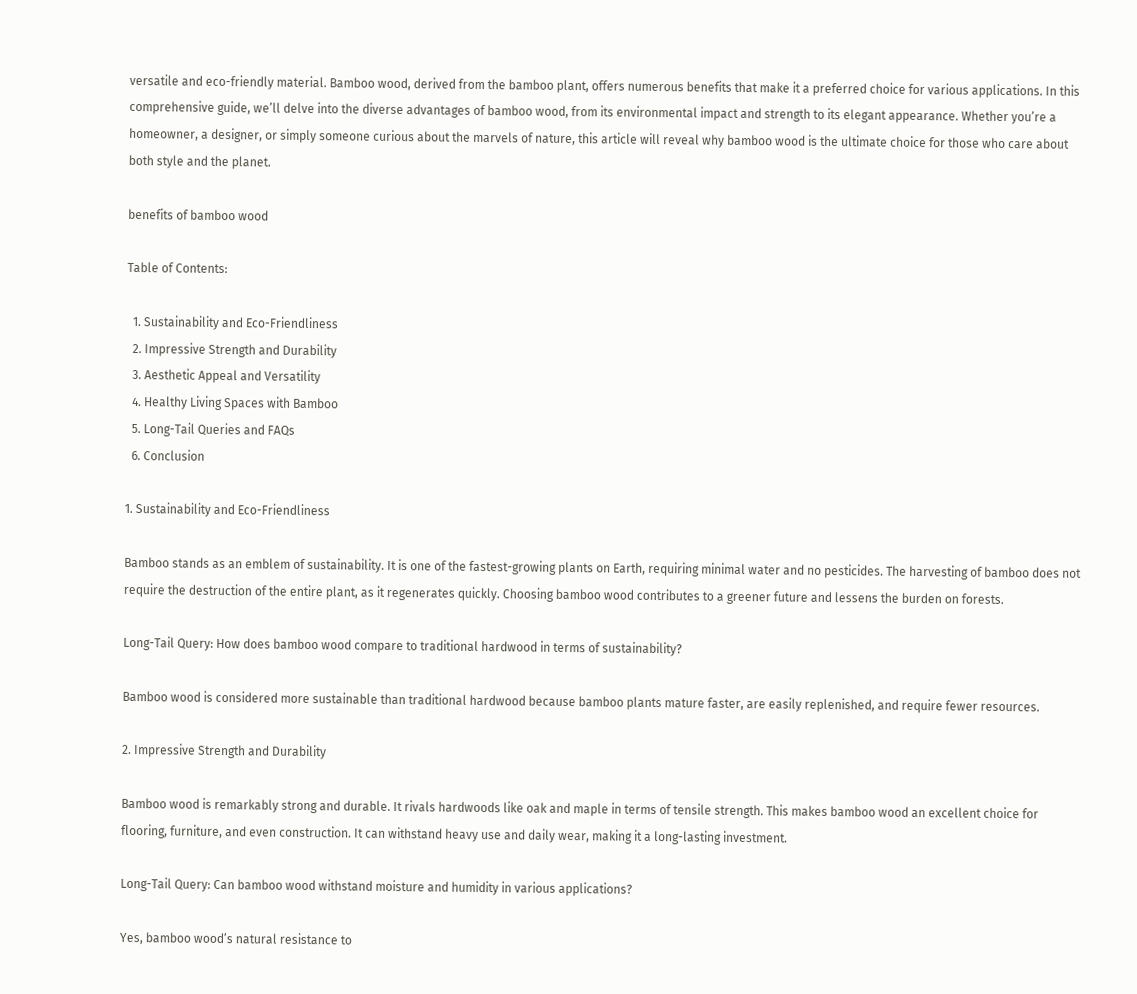versatile and eco-friendly material. Bamboo wood, derived from the bamboo plant, offers numerous benefits that make it a preferred choice for various applications. In this comprehensive guide, we’ll delve into the diverse advantages of bamboo wood, from its environmental impact and strength to its elegant appearance. Whether you’re a homeowner, a designer, or simply someone curious about the marvels of nature, this article will reveal why bamboo wood is the ultimate choice for those who care about both style and the planet.

benefits of bamboo wood

Table of Contents:

  1. Sustainability and Eco-Friendliness
  2. Impressive Strength and Durability
  3. Aesthetic Appeal and Versatility
  4. Healthy Living Spaces with Bamboo
  5. Long-Tail Queries and FAQs
  6. Conclusion

1. Sustainability and Eco-Friendliness

Bamboo stands as an emblem of sustainability. It is one of the fastest-growing plants on Earth, requiring minimal water and no pesticides. The harvesting of bamboo does not require the destruction of the entire plant, as it regenerates quickly. Choosing bamboo wood contributes to a greener future and lessens the burden on forests.

Long-Tail Query: How does bamboo wood compare to traditional hardwood in terms of sustainability?

Bamboo wood is considered more sustainable than traditional hardwood because bamboo plants mature faster, are easily replenished, and require fewer resources.

2. Impressive Strength and Durability

Bamboo wood is remarkably strong and durable. It rivals hardwoods like oak and maple in terms of tensile strength. This makes bamboo wood an excellent choice for flooring, furniture, and even construction. It can withstand heavy use and daily wear, making it a long-lasting investment.

Long-Tail Query: Can bamboo wood withstand moisture and humidity in various applications?

Yes, bamboo wood’s natural resistance to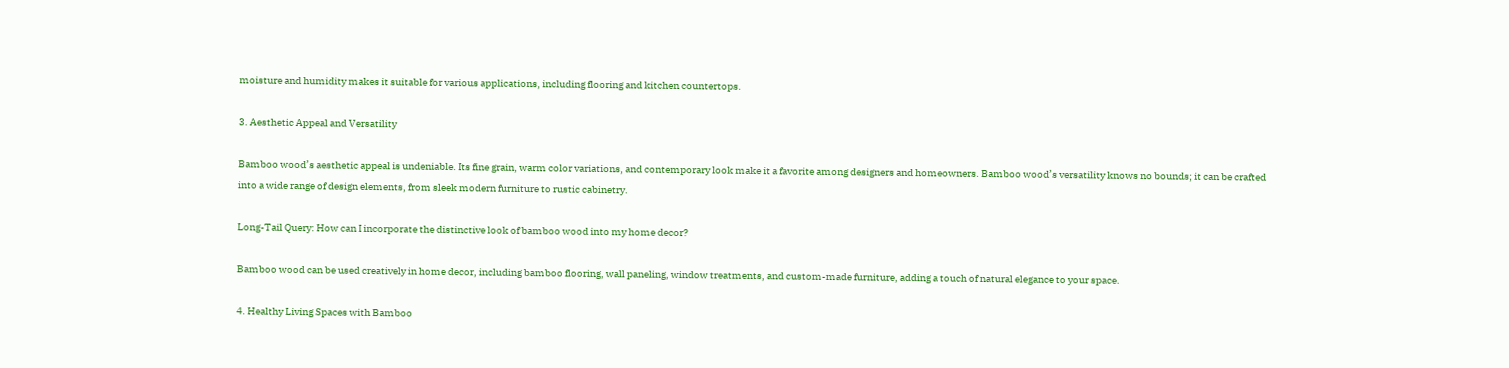moisture and humidity makes it suitable for various applications, including flooring and kitchen countertops.

3. Aesthetic Appeal and Versatility

Bamboo wood’s aesthetic appeal is undeniable. Its fine grain, warm color variations, and contemporary look make it a favorite among designers and homeowners. Bamboo wood’s versatility knows no bounds; it can be crafted into a wide range of design elements, from sleek modern furniture to rustic cabinetry.

Long-Tail Query: How can I incorporate the distinctive look of bamboo wood into my home decor?

Bamboo wood can be used creatively in home decor, including bamboo flooring, wall paneling, window treatments, and custom-made furniture, adding a touch of natural elegance to your space.

4. Healthy Living Spaces with Bamboo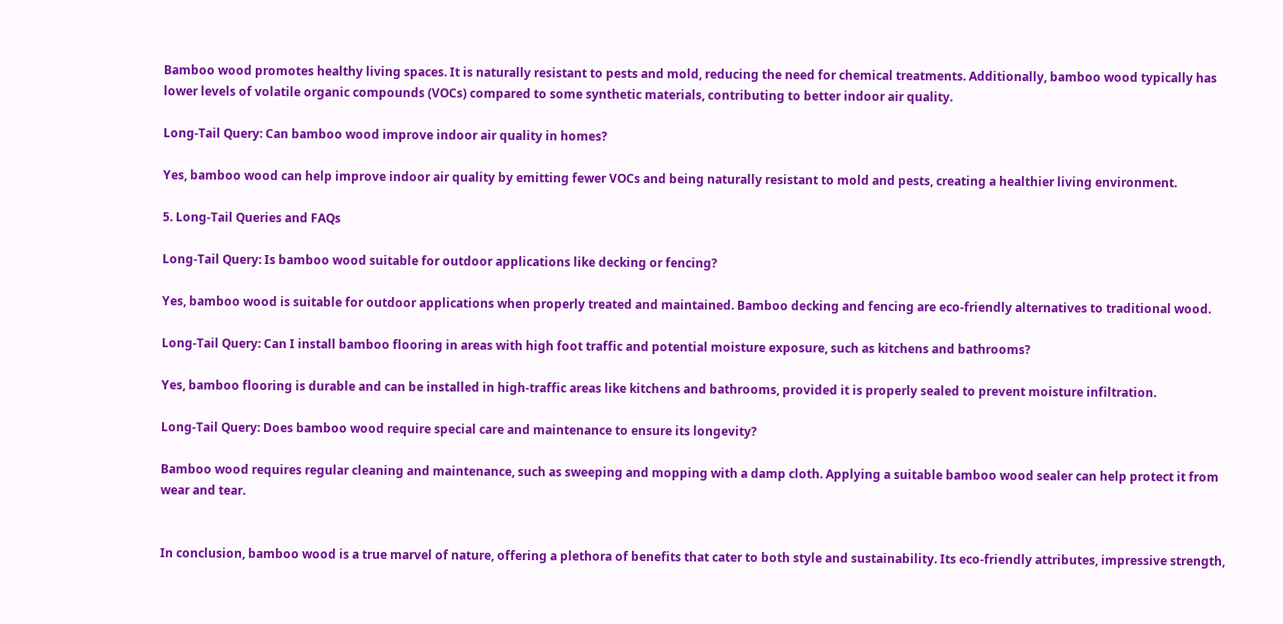Bamboo wood promotes healthy living spaces. It is naturally resistant to pests and mold, reducing the need for chemical treatments. Additionally, bamboo wood typically has lower levels of volatile organic compounds (VOCs) compared to some synthetic materials, contributing to better indoor air quality.

Long-Tail Query: Can bamboo wood improve indoor air quality in homes?

Yes, bamboo wood can help improve indoor air quality by emitting fewer VOCs and being naturally resistant to mold and pests, creating a healthier living environment.

5. Long-Tail Queries and FAQs

Long-Tail Query: Is bamboo wood suitable for outdoor applications like decking or fencing?

Yes, bamboo wood is suitable for outdoor applications when properly treated and maintained. Bamboo decking and fencing are eco-friendly alternatives to traditional wood.

Long-Tail Query: Can I install bamboo flooring in areas with high foot traffic and potential moisture exposure, such as kitchens and bathrooms?

Yes, bamboo flooring is durable and can be installed in high-traffic areas like kitchens and bathrooms, provided it is properly sealed to prevent moisture infiltration.

Long-Tail Query: Does bamboo wood require special care and maintenance to ensure its longevity?

Bamboo wood requires regular cleaning and maintenance, such as sweeping and mopping with a damp cloth. Applying a suitable bamboo wood sealer can help protect it from wear and tear.


In conclusion, bamboo wood is a true marvel of nature, offering a plethora of benefits that cater to both style and sustainability. Its eco-friendly attributes, impressive strength,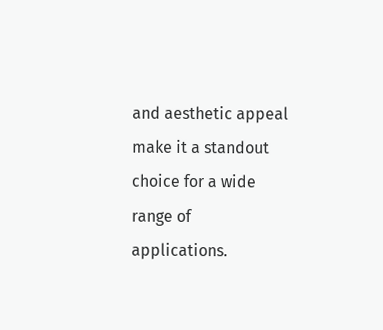and aesthetic appeal make it a standout choice for a wide range of applications.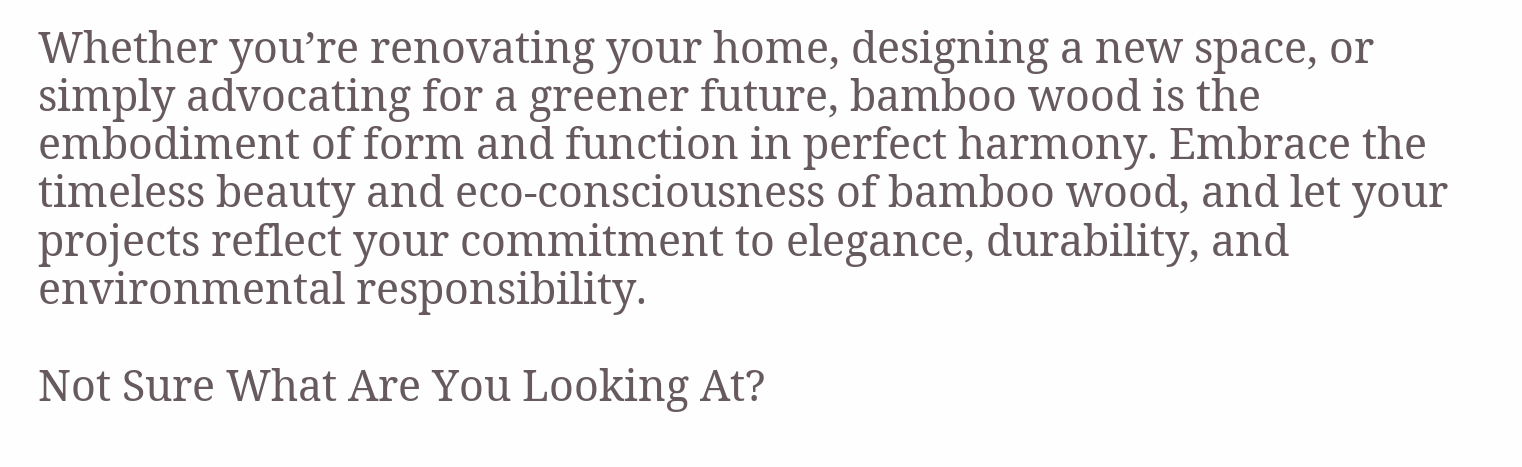Whether you’re renovating your home, designing a new space, or simply advocating for a greener future, bamboo wood is the embodiment of form and function in perfect harmony. Embrace the timeless beauty and eco-consciousness of bamboo wood, and let your projects reflect your commitment to elegance, durability, and environmental responsibility.

Not Sure What Are You Looking At?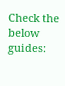Check the below guides: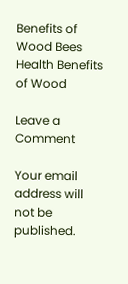Benefits of Wood Bees
Health Benefits of Wood

Leave a Comment

Your email address will not be published.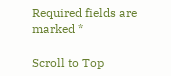Required fields are marked *

Scroll to Top